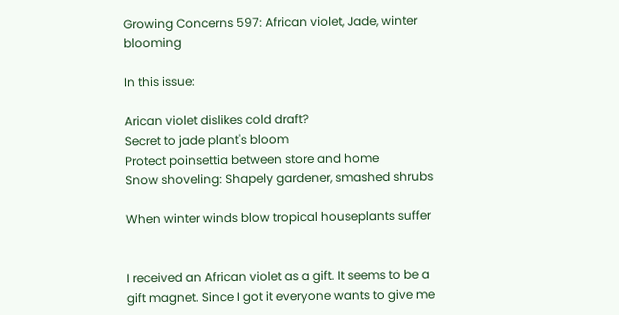Growing Concerns 597: African violet, Jade, winter blooming

In this issue:

Arican violet dislikes cold draft?
Secret to jade plant's bloom
Protect poinsettia between store and home
Snow shoveling: Shapely gardener, smashed shrubs

When winter winds blow tropical houseplants suffer


I received an African violet as a gift. It seems to be a gift magnet. Since I got it everyone wants to give me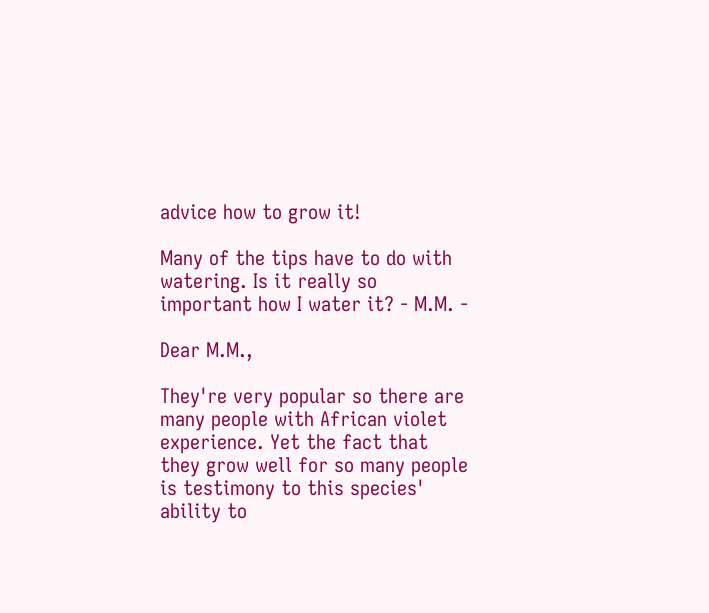advice how to grow it!

Many of the tips have to do with watering. Is it really so important how I water it? - M.M. -

Dear M.M.,

They're very popular so there are many people with African violet experience. Yet the fact that they grow well for so many people is testimony to this species' ability to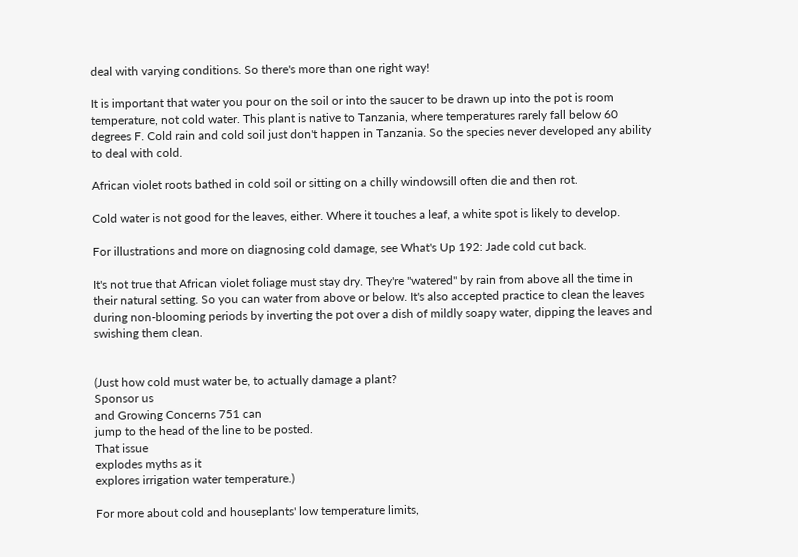deal with varying conditions. So there's more than one right way!

It is important that water you pour on the soil or into the saucer to be drawn up into the pot is room temperature, not cold water. This plant is native to Tanzania, where temperatures rarely fall below 60 degrees F. Cold rain and cold soil just don't happen in Tanzania. So the species never developed any ability to deal with cold.

African violet roots bathed in cold soil or sitting on a chilly windowsill often die and then rot.

Cold water is not good for the leaves, either. Where it touches a leaf, a white spot is likely to develop.

For illustrations and more on diagnosing cold damage, see What's Up 192: Jade cold cut back.

It's not true that African violet foliage must stay dry. They're "watered" by rain from above all the time in their natural setting. So you can water from above or below. It's also accepted practice to clean the leaves during non-blooming periods by inverting the pot over a dish of mildly soapy water, dipping the leaves and swishing them clean.


(Just how cold must water be, to actually damage a plant?
Sponsor us
and Growing Concerns 751 can
jump to the head of the line to be posted.
That issue
explodes myths as it
explores irrigation water temperature.)

For more about cold and houseplants' low temperature limits,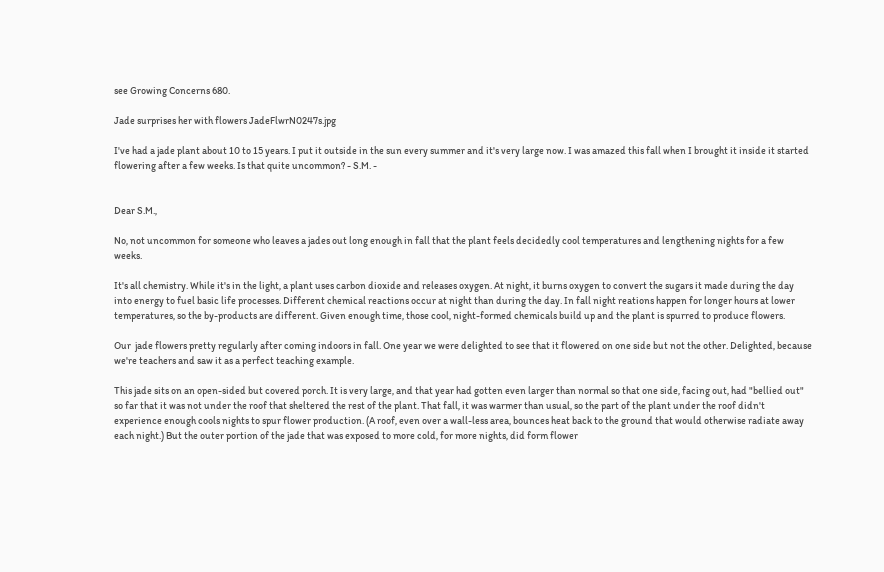see Growing Concerns 680.

Jade surprises her with flowers JadeFlwrN0247s.jpg

I've had a jade plant about 10 to 15 years. I put it outside in the sun every summer and it's very large now. I was amazed this fall when I brought it inside it started flowering after a few weeks. Is that quite uncommon? - S.M. -


Dear S.M.,

No, not uncommon for someone who leaves a jades out long enough in fall that the plant feels decidedly cool temperatures and lengthening nights for a few weeks.

It's all chemistry. While it's in the light, a plant uses carbon dioxide and releases oxygen. At night, it burns oxygen to convert the sugars it made during the day into energy to fuel basic life processes. Different chemical reactions occur at night than during the day. In fall night reations happen for longer hours at lower temperatures, so the by-products are different. Given enough time, those cool, night-formed chemicals build up and the plant is spurred to produce flowers.

Our  jade flowers pretty regularly after coming indoors in fall. One year we were delighted to see that it flowered on one side but not the other. Delighted, because we're teachers and saw it as a perfect teaching example.

This jade sits on an open-sided but covered porch. It is very large, and that year had gotten even larger than normal so that one side, facing out, had "bellied out" so far that it was not under the roof that sheltered the rest of the plant. That fall, it was warmer than usual, so the part of the plant under the roof didn't experience enough cools nights to spur flower production. (A roof, even over a wall-less area, bounces heat back to the ground that would otherwise radiate away each night.) But the outer portion of the jade that was exposed to more cold, for more nights, did form flower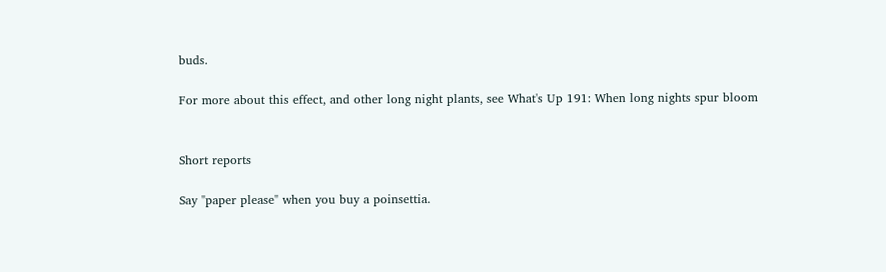buds.

For more about this effect, and other long night plants, see What's Up 191: When long nights spur bloom


Short reports

Say "paper please" when you buy a poinsettia.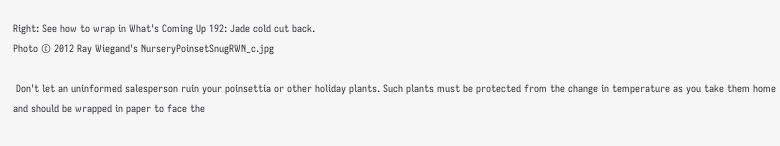Right: See how to wrap in What's Coming Up 192: Jade cold cut back.
Photo © 2012 Ray Wiegand's NurseryPoinsetSnugRWN_c.jpg

 Don't let an uninformed salesperson ruin your poinsettia or other holiday plants. Such plants must be protected from the change in temperature as you take them home and should be wrapped in paper to face the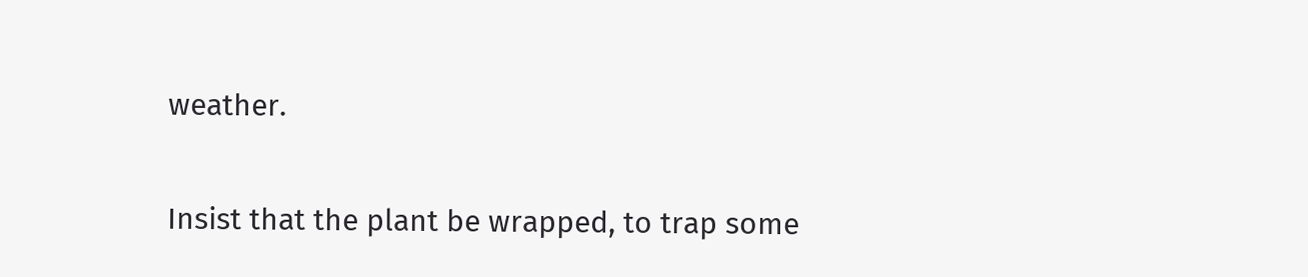weather.

Insist that the plant be wrapped, to trap some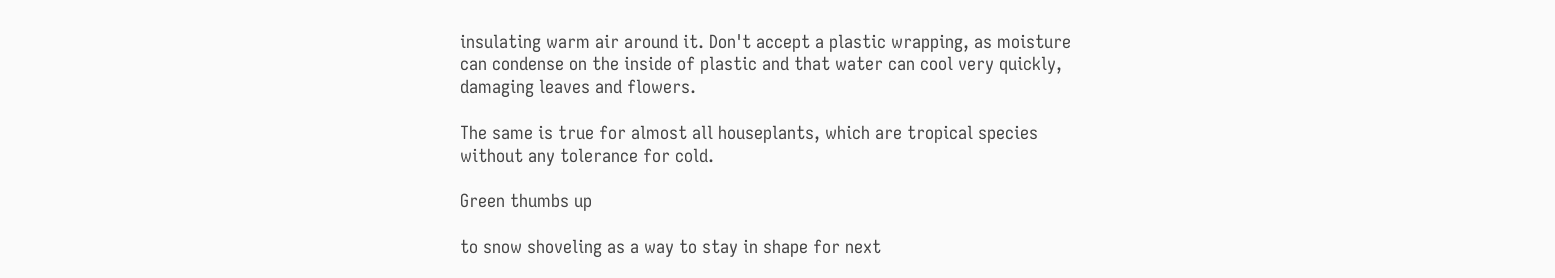insulating warm air around it. Don't accept a plastic wrapping, as moisture can condense on the inside of plastic and that water can cool very quickly, damaging leaves and flowers.

The same is true for almost all houseplants, which are tropical species without any tolerance for cold.

Green thumbs up

to snow shoveling as a way to stay in shape for next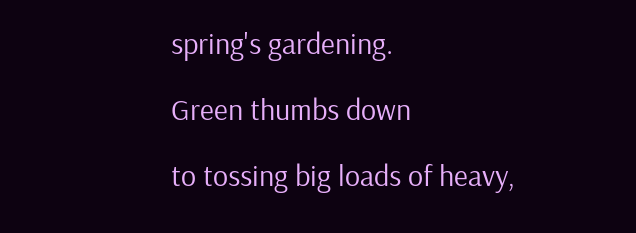spring's gardening.

Green thumbs down

to tossing big loads of heavy,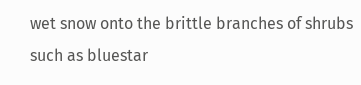wet snow onto the brittle branches of shrubs such as bluestar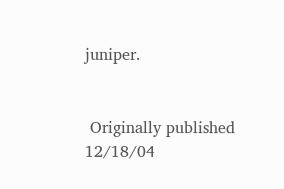juniper.


 Originally published 12/18/04